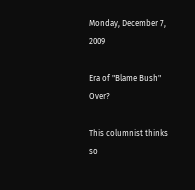Monday, December 7, 2009

Era of "Blame Bush" Over?

This columnist thinks so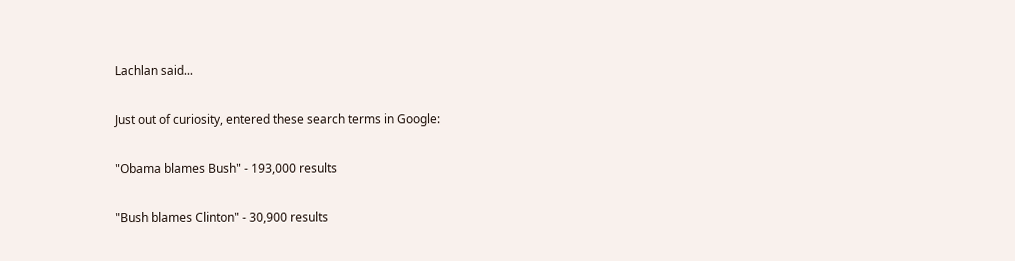Lachlan said...

Just out of curiosity, entered these search terms in Google:

"Obama blames Bush" - 193,000 results

"Bush blames Clinton" - 30,900 results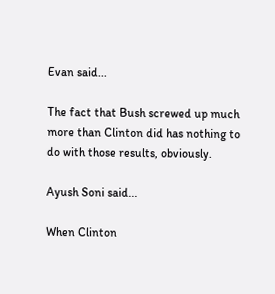Evan said...

The fact that Bush screwed up much more than Clinton did has nothing to do with those results, obviously.

Ayush Soni said...

When Clinton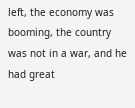left, the economy was booming, the country was not in a war, and he had great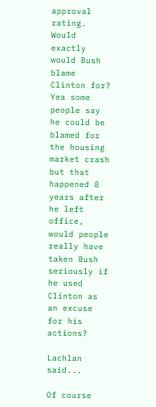approval rating. Would exactly would Bush blame Clinton for?
Yea some people say he could be blamed for the housing market crash but that happened 8 years after he left office, would people really have taken Bush seriously if he used Clinton as an excuse for his actions?

Lachlan said...

Of course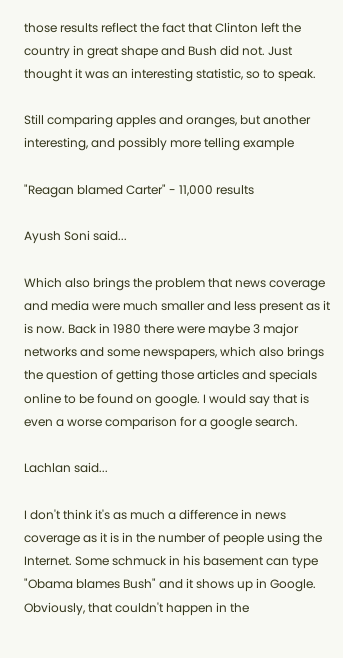those results reflect the fact that Clinton left the country in great shape and Bush did not. Just thought it was an interesting statistic, so to speak.

Still comparing apples and oranges, but another interesting, and possibly more telling example

"Reagan blamed Carter" - 11,000 results

Ayush Soni said...

Which also brings the problem that news coverage and media were much smaller and less present as it is now. Back in 1980 there were maybe 3 major networks and some newspapers, which also brings the question of getting those articles and specials online to be found on google. I would say that is even a worse comparison for a google search.

Lachlan said...

I don't think it's as much a difference in news coverage as it is in the number of people using the Internet. Some schmuck in his basement can type "Obama blames Bush" and it shows up in Google. Obviously, that couldn't happen in the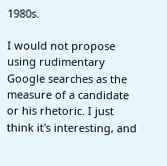1980s.

I would not propose using rudimentary Google searches as the measure of a candidate or his rhetoric. I just think it's interesting, and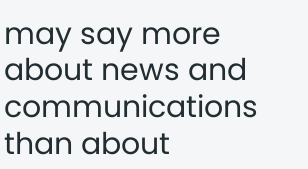may say more about news and communications than about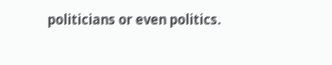politicians or even politics.